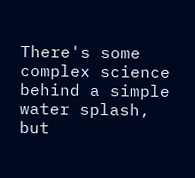There's some complex science behind a simple water splash, but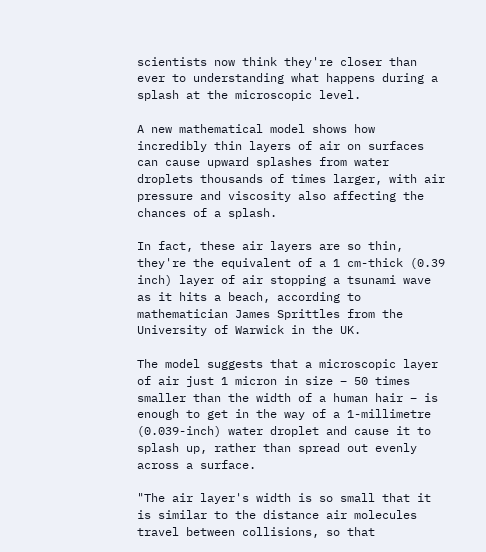scientists now think they're closer than ever to understanding what happens during a splash at the microscopic level.

A new mathematical model shows how incredibly thin layers of air on surfaces can cause upward splashes from water droplets thousands of times larger, with air pressure and viscosity also affecting the chances of a splash.

In fact, these air layers are so thin, they're the equivalent of a 1 cm-thick (0.39 inch) layer of air stopping a tsunami wave as it hits a beach, according to mathematician James Sprittles from the University of Warwick in the UK.

The model suggests that a microscopic layer of air just 1 micron in size – 50 times smaller than the width of a human hair – is enough to get in the way of a 1-millimetre (0.039-inch) water droplet and cause it to splash up, rather than spread out evenly across a surface.

"The air layer's width is so small that it is similar to the distance air molecules travel between collisions, so that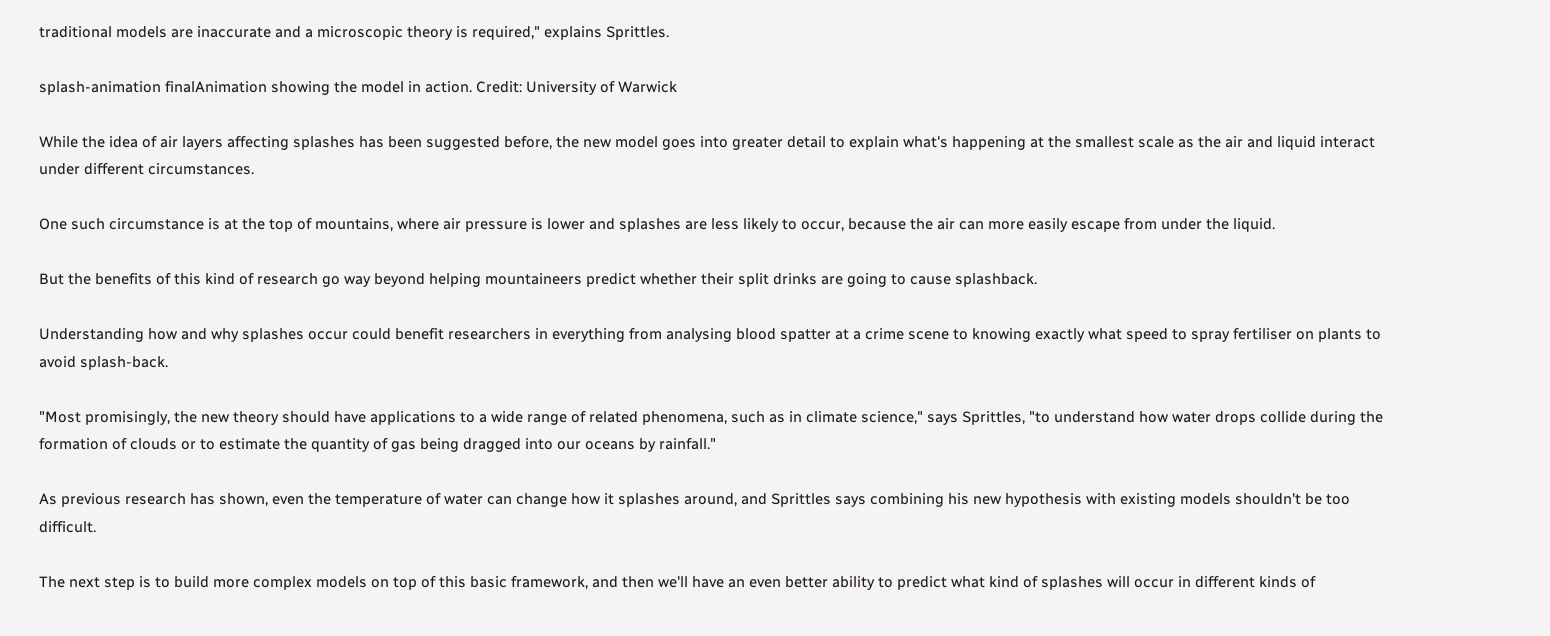traditional models are inaccurate and a microscopic theory is required," explains Sprittles.

splash-animation finalAnimation showing the model in action. Credit: University of Warwick

While the idea of air layers affecting splashes has been suggested before, the new model goes into greater detail to explain what's happening at the smallest scale as the air and liquid interact under different circumstances.

One such circumstance is at the top of mountains, where air pressure is lower and splashes are less likely to occur, because the air can more easily escape from under the liquid.

But the benefits of this kind of research go way beyond helping mountaineers predict whether their split drinks are going to cause splashback.

Understanding how and why splashes occur could benefit researchers in everything from analysing blood spatter at a crime scene to knowing exactly what speed to spray fertiliser on plants to avoid splash-back.

"Most promisingly, the new theory should have applications to a wide range of related phenomena, such as in climate science," says Sprittles, "to understand how water drops collide during the formation of clouds or to estimate the quantity of gas being dragged into our oceans by rainfall."

As previous research has shown, even the temperature of water can change how it splashes around, and Sprittles says combining his new hypothesis with existing models shouldn't be too difficult.

The next step is to build more complex models on top of this basic framework, and then we'll have an even better ability to predict what kind of splashes will occur in different kinds of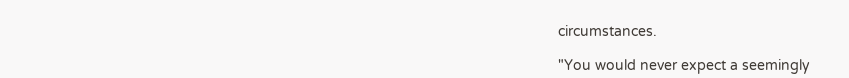circumstances.

"You would never expect a seemingly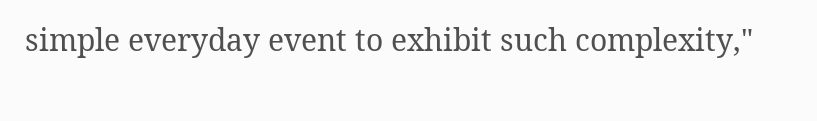simple everyday event to exhibit such complexity,"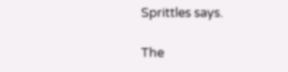Sprittles says.

The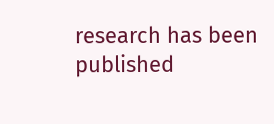research has been published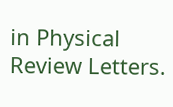in Physical Review Letters.